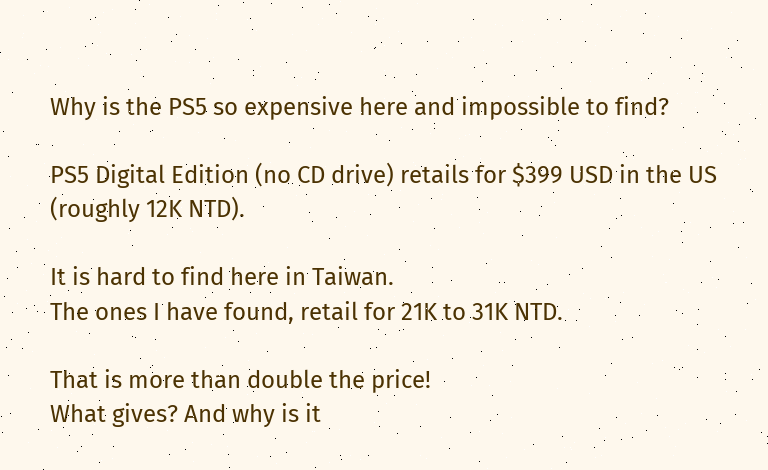Why is the PS5 so expensive here and impossible to find?

PS5 Digital Edition (no CD drive) retails for $399 USD in the US (roughly 12K NTD).

It is hard to find here in Taiwan.
The ones I have found, retail for 21K to 31K NTD.

That is more than double the price!
What gives? And why is it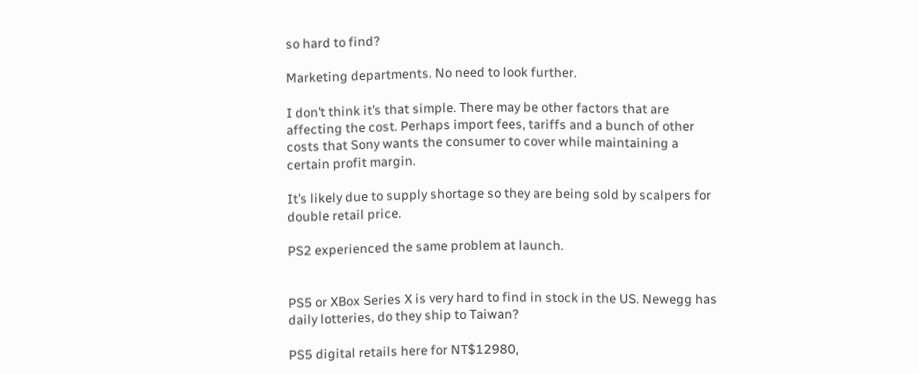so hard to find?

Marketing departments. No need to look further.

I don’t think it’s that simple. There may be other factors that are affecting the cost. Perhaps import fees, tariffs and a bunch of other costs that Sony wants the consumer to cover while maintaining a certain profit margin.

It’s likely due to supply shortage so they are being sold by scalpers for double retail price.

PS2 experienced the same problem at launch.


PS5 or XBox Series X is very hard to find in stock in the US. Newegg has daily lotteries, do they ship to Taiwan?

PS5 digital retails here for NT$12980,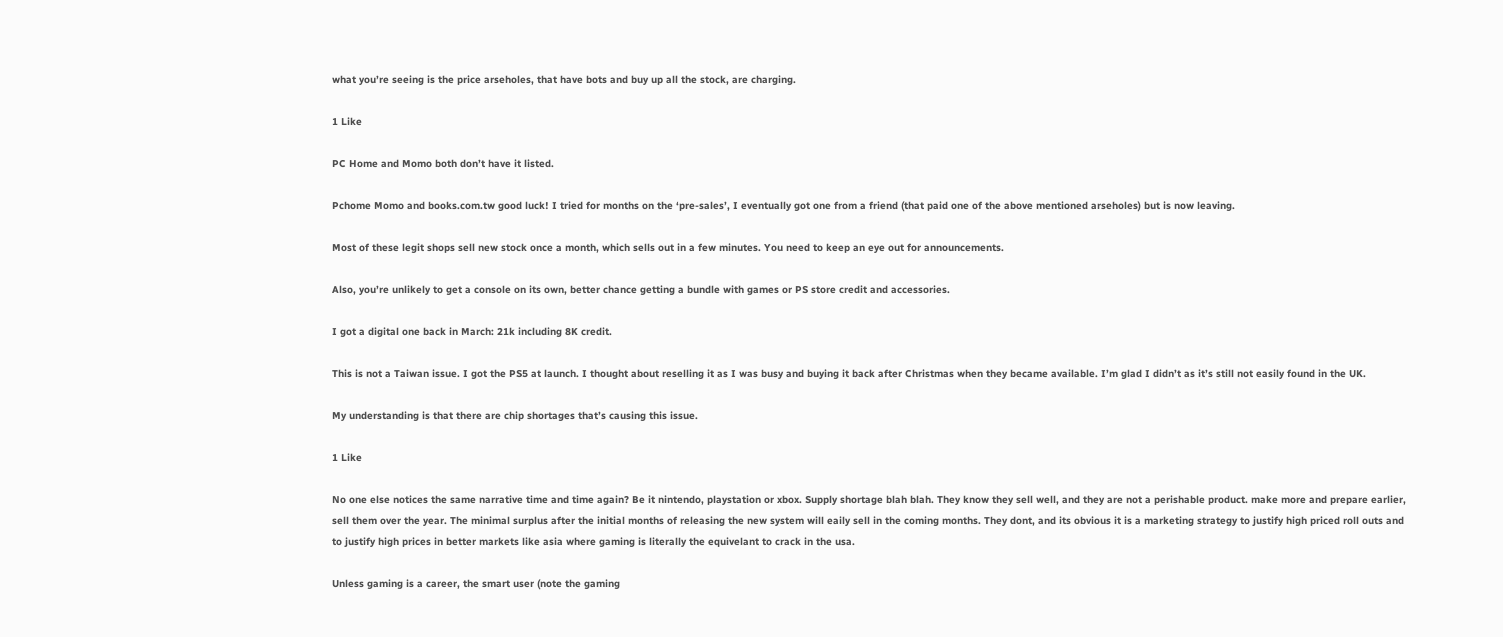what you’re seeing is the price arseholes, that have bots and buy up all the stock, are charging.

1 Like

PC Home and Momo both don’t have it listed.

Pchome Momo and books.com.tw good luck! I tried for months on the ‘pre-sales’, I eventually got one from a friend (that paid one of the above mentioned arseholes) but is now leaving.

Most of these legit shops sell new stock once a month, which sells out in a few minutes. You need to keep an eye out for announcements.

Also, you’re unlikely to get a console on its own, better chance getting a bundle with games or PS store credit and accessories.

I got a digital one back in March: 21k including 8K credit.

This is not a Taiwan issue. I got the PS5 at launch. I thought about reselling it as I was busy and buying it back after Christmas when they became available. I’m glad I didn’t as it’s still not easily found in the UK.

My understanding is that there are chip shortages that’s causing this issue.

1 Like

No one else notices the same narrative time and time again? Be it nintendo, playstation or xbox. Supply shortage blah blah. They know they sell well, and they are not a perishable product. make more and prepare earlier, sell them over the year. The minimal surplus after the initial months of releasing the new system will eaily sell in the coming months. They dont, and its obvious it is a marketing strategy to justify high priced roll outs and to justify high prices in better markets like asia where gaming is literally the equivelant to crack in the usa.

Unless gaming is a career, the smart user (note the gaming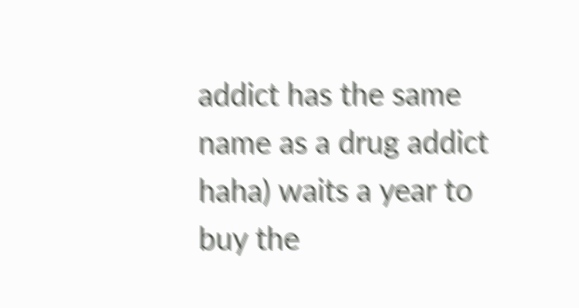addict has the same name as a drug addict haha) waits a year to buy the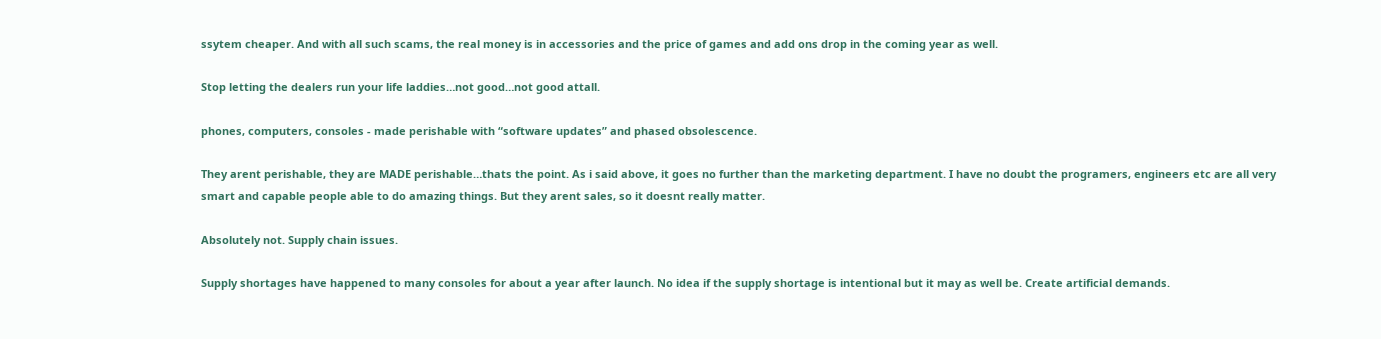ssytem cheaper. And with all such scams, the real money is in accessories and the price of games and add ons drop in the coming year as well.

Stop letting the dealers run your life laddies…not good…not good attall.

phones, computers, consoles - made perishable with “software updates” and phased obsolescence.

They arent perishable, they are MADE perishable…thats the point. As i said above, it goes no further than the marketing department. I have no doubt the programers, engineers etc are all very smart and capable people able to do amazing things. But they arent sales, so it doesnt really matter.

Absolutely not. Supply chain issues.

Supply shortages have happened to many consoles for about a year after launch. No idea if the supply shortage is intentional but it may as well be. Create artificial demands.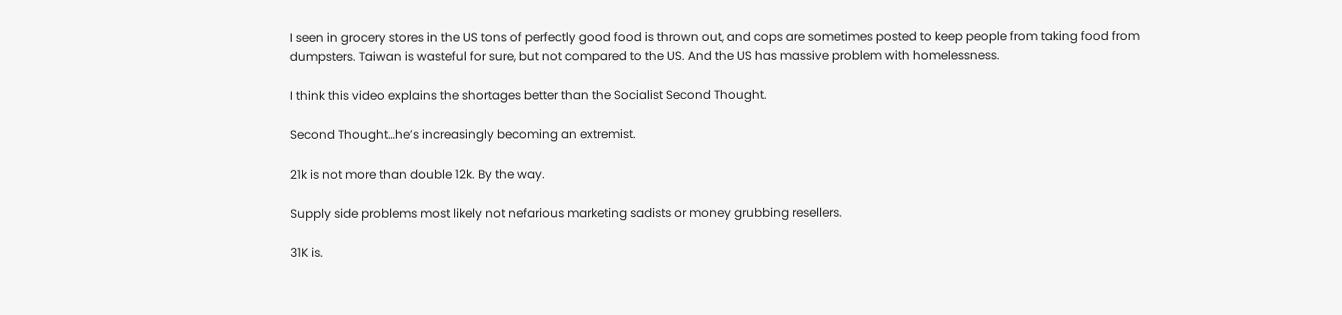I seen in grocery stores in the US tons of perfectly good food is thrown out, and cops are sometimes posted to keep people from taking food from dumpsters. Taiwan is wasteful for sure, but not compared to the US. And the US has massive problem with homelessness.

I think this video explains the shortages better than the Socialist Second Thought.

Second Thought…he’s increasingly becoming an extremist.

21k is not more than double 12k. By the way.

Supply side problems most likely not nefarious marketing sadists or money grubbing resellers.

31K is.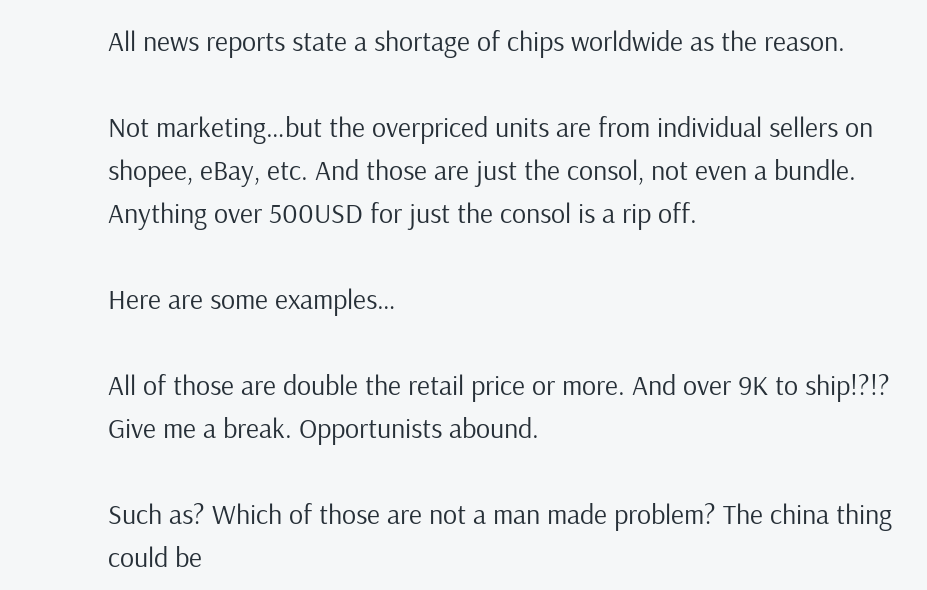All news reports state a shortage of chips worldwide as the reason.

Not marketing…but the overpriced units are from individual sellers on shopee, eBay, etc. And those are just the consol, not even a bundle. Anything over 500USD for just the consol is a rip off.

Here are some examples…

All of those are double the retail price or more. And over 9K to ship!?!? Give me a break. Opportunists abound.

Such as? Which of those are not a man made problem? The china thing could be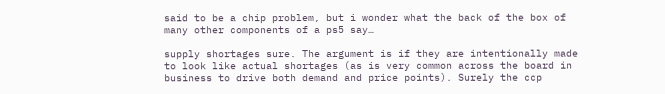said to be a chip problem, but i wonder what the back of the box of many other components of a ps5 say…

supply shortages sure. The argument is if they are intentionally made to look like actual shortages (as is very common across the board in business to drive both demand and price points). Surely the ccp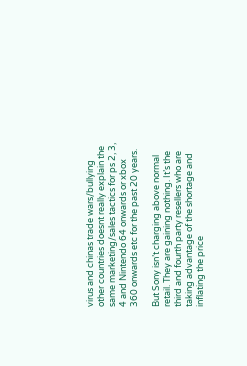virus and chinas trade wars/bullying other countries doesnt really explain the same marketing/sales tactics for ps 2, 3, 4 and Nintendo 64 onwards or xbox 360 onwards etc for the past 20 years.

But Sony isn’t charging above normal retail. They are gaining nothing. It’s the third and fourth party resellers who are taking advantage of the shortage and inflating the price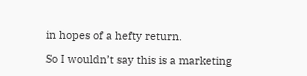in hopes of a hefty return.

So I wouldn’t say this is a marketing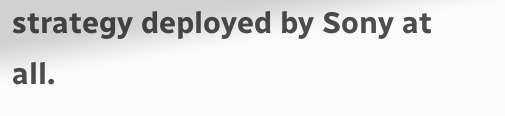strategy deployed by Sony at all.